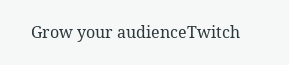Grow your audienceTwitch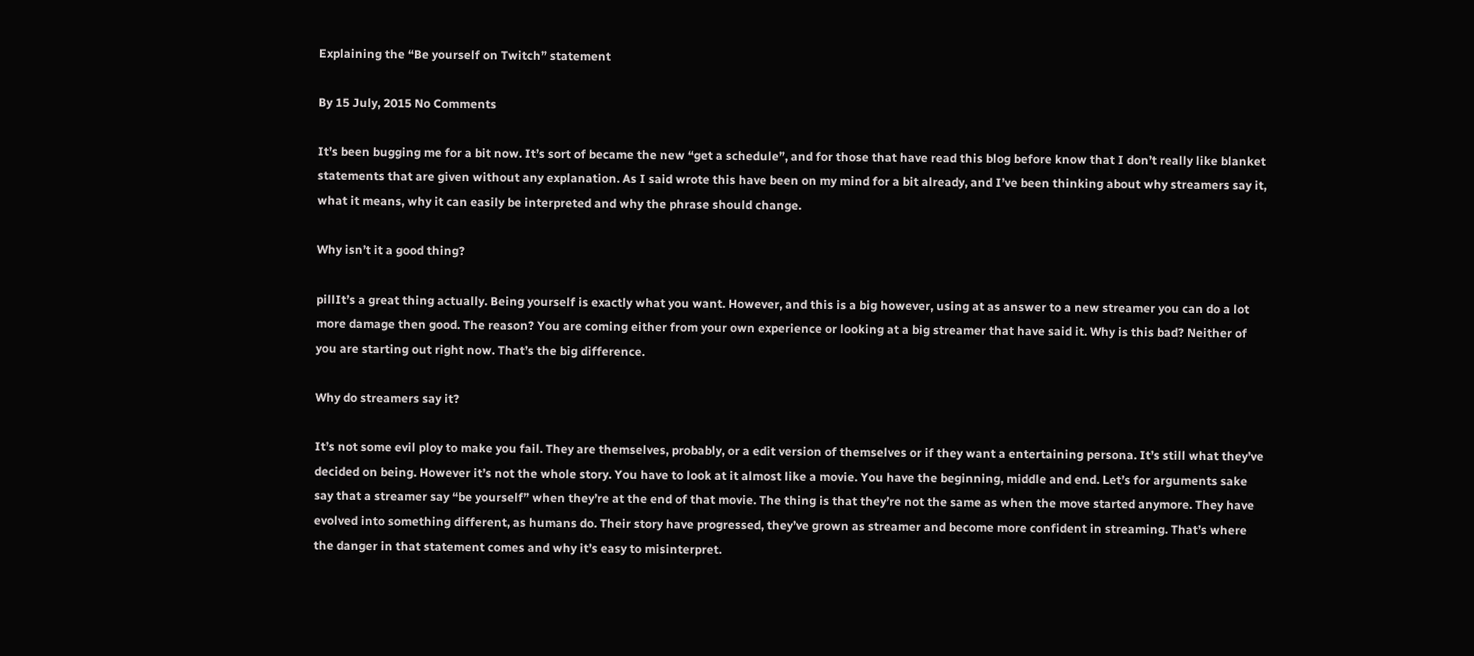Explaining the “Be yourself on Twitch” statement

By 15 July, 2015 No Comments

It’s been bugging me for a bit now. It’s sort of became the new “get a schedule”, and for those that have read this blog before know that I don’t really like blanket statements that are given without any explanation. As I said wrote this have been on my mind for a bit already, and I’ve been thinking about why streamers say it, what it means, why it can easily be interpreted and why the phrase should change.

Why isn’t it a good thing?

pillIt’s a great thing actually. Being yourself is exactly what you want. However, and this is a big however, using at as answer to a new streamer you can do a lot more damage then good. The reason? You are coming either from your own experience or looking at a big streamer that have said it. Why is this bad? Neither of you are starting out right now. That’s the big difference.

Why do streamers say it?

It’s not some evil ploy to make you fail. They are themselves, probably, or a edit version of themselves or if they want a entertaining persona. It’s still what they’ve decided on being. However it’s not the whole story. You have to look at it almost like a movie. You have the beginning, middle and end. Let’s for arguments sake say that a streamer say “be yourself” when they’re at the end of that movie. The thing is that they’re not the same as when the move started anymore. They have evolved into something different, as humans do. Their story have progressed, they’ve grown as streamer and become more confident in streaming. That’s where the danger in that statement comes and why it’s easy to misinterpret.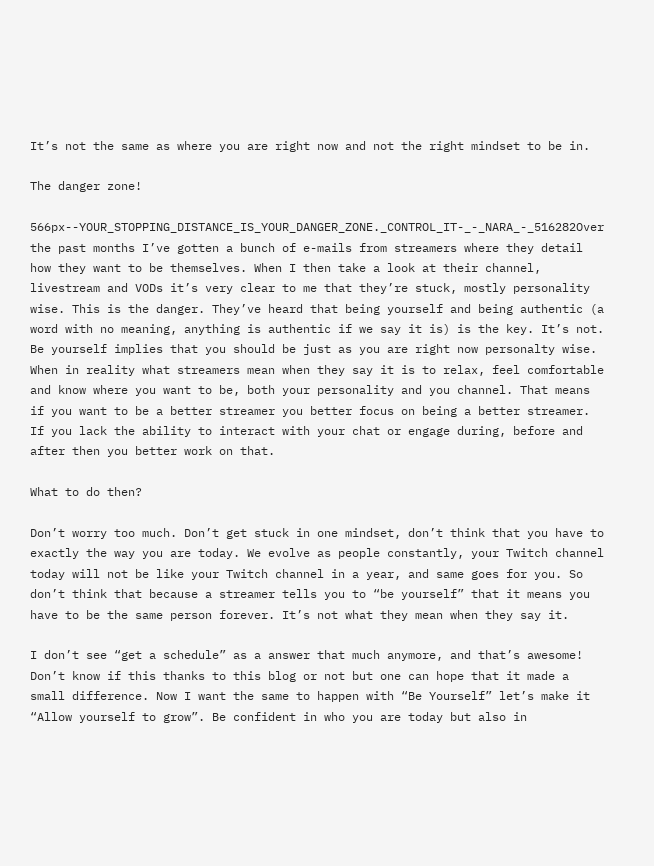It’s not the same as where you are right now and not the right mindset to be in.

The danger zone!

566px--YOUR_STOPPING_DISTANCE_IS_YOUR_DANGER_ZONE._CONTROL_IT-_-_NARA_-_516282Over the past months I’ve gotten a bunch of e-mails from streamers where they detail how they want to be themselves. When I then take a look at their channel, livestream and VODs it’s very clear to me that they’re stuck, mostly personality wise. This is the danger. They’ve heard that being yourself and being authentic (a word with no meaning, anything is authentic if we say it is) is the key. It’s not. Be yourself implies that you should be just as you are right now personalty wise. When in reality what streamers mean when they say it is to relax, feel comfortable and know where you want to be, both your personality and you channel. That means if you want to be a better streamer you better focus on being a better streamer. If you lack the ability to interact with your chat or engage during, before and after then you better work on that.

What to do then?

Don’t worry too much. Don’t get stuck in one mindset, don’t think that you have to exactly the way you are today. We evolve as people constantly, your Twitch channel today will not be like your Twitch channel in a year, and same goes for you. So don’t think that because a streamer tells you to “be yourself” that it means you have to be the same person forever. It’s not what they mean when they say it.

I don’t see “get a schedule” as a answer that much anymore, and that’s awesome! Don’t know if this thanks to this blog or not but one can hope that it made a small difference. Now I want the same to happen with “Be Yourself” let’s make it “Allow yourself to grow”. Be confident in who you are today but also in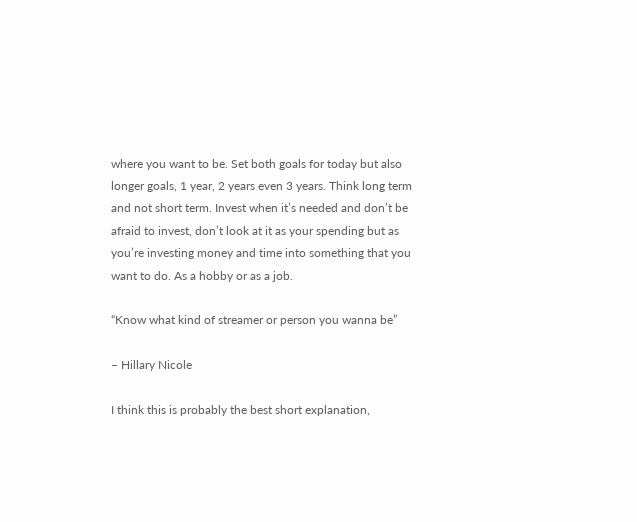where you want to be. Set both goals for today but also longer goals, 1 year, 2 years even 3 years. Think long term and not short term. Invest when it’s needed and don’t be afraid to invest, don’t look at it as your spending but as you’re investing money and time into something that you want to do. As a hobby or as a job.

“Know what kind of streamer or person you wanna be”

– Hillary Nicole

I think this is probably the best short explanation,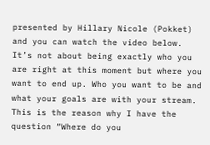presented by Hillary Nicole (Pokket) and you can watch the video below. It’s not about being exactly who you are right at this moment but where you want to end up. Who you want to be and what your goals are with your stream. This is the reason why I have the question “Where do you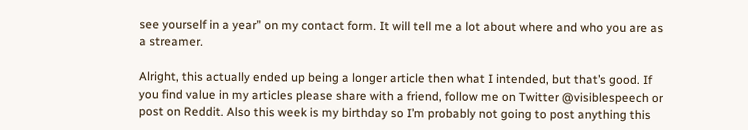see yourself in a year” on my contact form. It will tell me a lot about where and who you are as a streamer.

Alright, this actually ended up being a longer article then what I intended, but that’s good. If you find value in my articles please share with a friend, follow me on Twitter @visiblespeech or post on Reddit. Also this week is my birthday so I’m probably not going to post anything this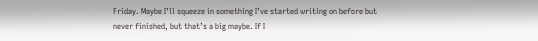Friday. Maybe I’ll squeeze in something I’ve started writing on before but never finished, but that’s a big maybe. If I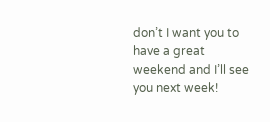don’t I want you to have a great weekend and I’ll see you next week!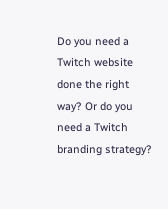Do you need a Twitch website done the right way? Or do you need a Twitch branding strategy?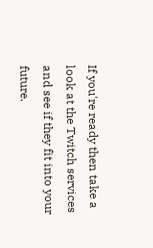If you're ready then take a look at the Twitch services and see if they fit into your future.